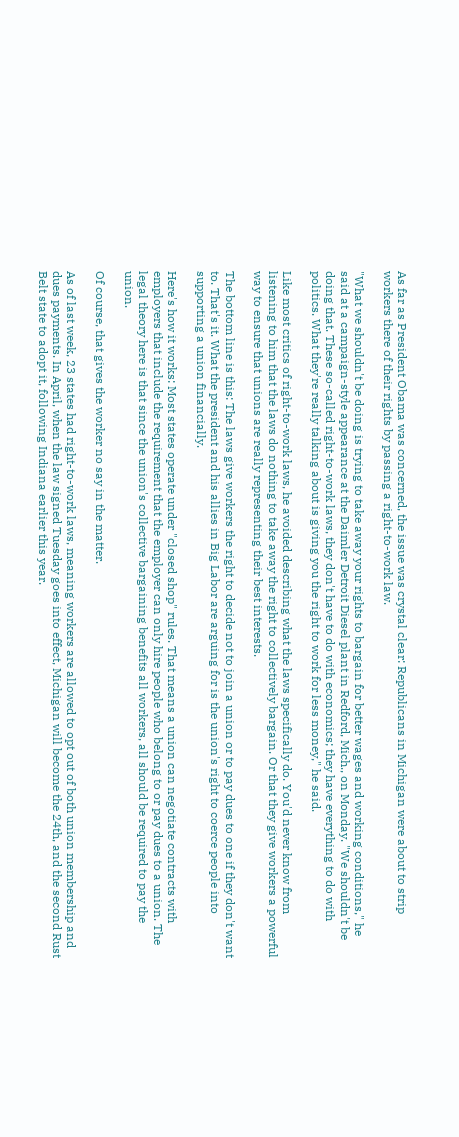As far as President Obama was concerned, the issue was crystal clear: Republicans in Michigan were about to strip workers there of their rights by passing a right-to-work law.

"What we shouldn't be doing is trying to take away your rights to bargain for better wages and working conditions," he said at a campaign-style appearance at the Daimler Detroit Diesel plant in Redford, Mich., on Monday. "We shouldn't be doing that. These so-called right-to-work laws, they don't have to do with economics; they have everything to do with politics. What they're really talking about is giving you the right to work for less money," he said.

Like most critics of right-to-work laws, he avoided describing what the laws specifically do. You'd never know from listening to him that the laws do nothing to take away the right to collectively bargain. Or that they give workers a powerful way to ensure that unions are really representing their best interests.

The bottom line is this: The laws give workers the right to decide not to join a union or to pay dues to one if they don't want to. That's it. What the president and his allies in Big Labor are arguing for is the union's right to coerce people into supporting a union financially.

Here's how it works: Most states operate under "closed shop" rules. That means a union can negotiate contracts with employers that include the requirement that the employer can only hire people who belong to or pay dues to a union. The legal theory here is that since the union's collective bargaining benefits all workers, all should be required to pay the union.

Of course, that gives the worker no say in the matter.

As of last week, 23 states had right-to-work laws, meaning workers are allowed to opt out of both union membership and dues payments. In April, when the law signed Tuesday goes into effect, Michigan will become the 24th, and the second Rust Belt state to adopt it, following Indiana earlier this year.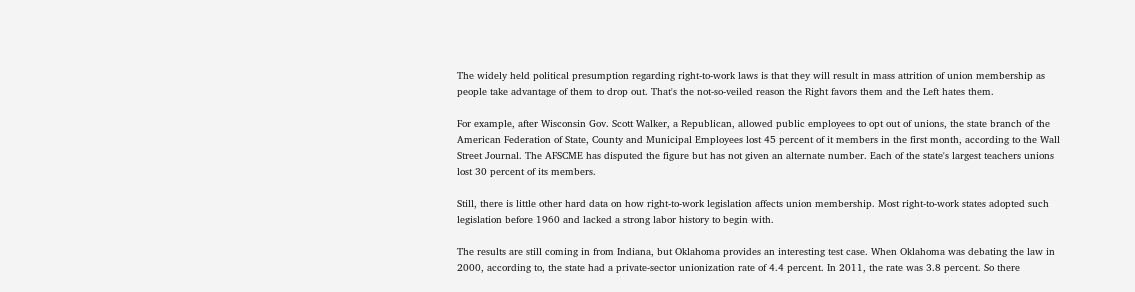The widely held political presumption regarding right-to-work laws is that they will result in mass attrition of union membership as people take advantage of them to drop out. That's the not-so-veiled reason the Right favors them and the Left hates them.

For example, after Wisconsin Gov. Scott Walker, a Republican, allowed public employees to opt out of unions, the state branch of the American Federation of State, County and Municipal Employees lost 45 percent of it members in the first month, according to the Wall Street Journal. The AFSCME has disputed the figure but has not given an alternate number. Each of the state's largest teachers unions lost 30 percent of its members.

Still, there is little other hard data on how right-to-work legislation affects union membership. Most right-to-work states adopted such legislation before 1960 and lacked a strong labor history to begin with.

The results are still coming in from Indiana, but Oklahoma provides an interesting test case. When Oklahoma was debating the law in 2000, according to, the state had a private-sector unionization rate of 4.4 percent. In 2011, the rate was 3.8 percent. So there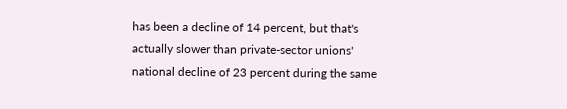has been a decline of 14 percent, but that's actually slower than private-sector unions' national decline of 23 percent during the same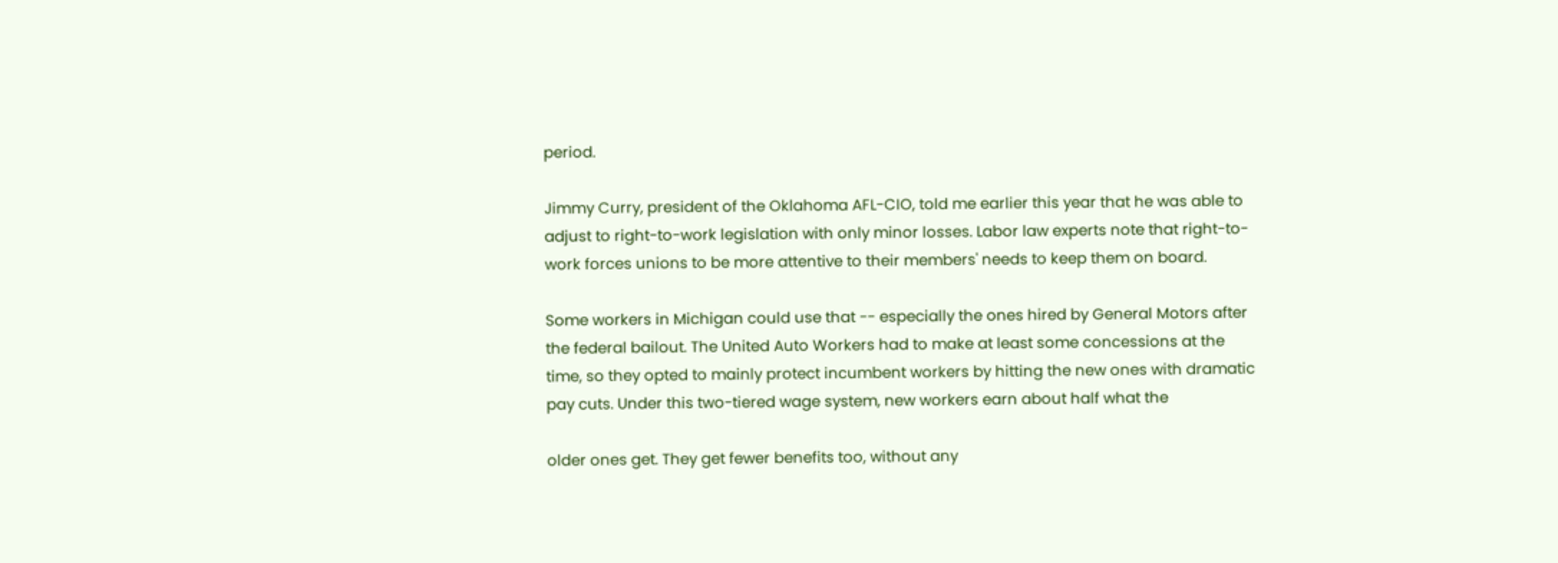period.

Jimmy Curry, president of the Oklahoma AFL-CIO, told me earlier this year that he was able to adjust to right-to-work legislation with only minor losses. Labor law experts note that right-to-work forces unions to be more attentive to their members' needs to keep them on board.

Some workers in Michigan could use that -- especially the ones hired by General Motors after the federal bailout. The United Auto Workers had to make at least some concessions at the time, so they opted to mainly protect incumbent workers by hitting the new ones with dramatic pay cuts. Under this two-tiered wage system, new workers earn about half what the

older ones get. They get fewer benefits too, without any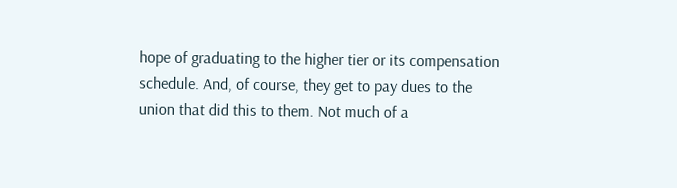hope of graduating to the higher tier or its compensation schedule. And, of course, they get to pay dues to the union that did this to them. Not much of a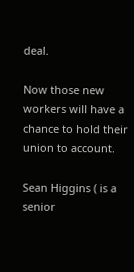deal.

Now those new workers will have a chance to hold their union to account.

Sean Higgins ( is a senior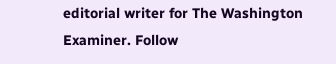editorial writer for The Washington Examiner. Follow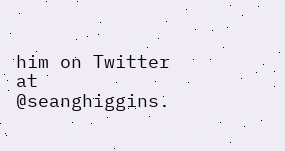him on Twitter at @seanghiggins.